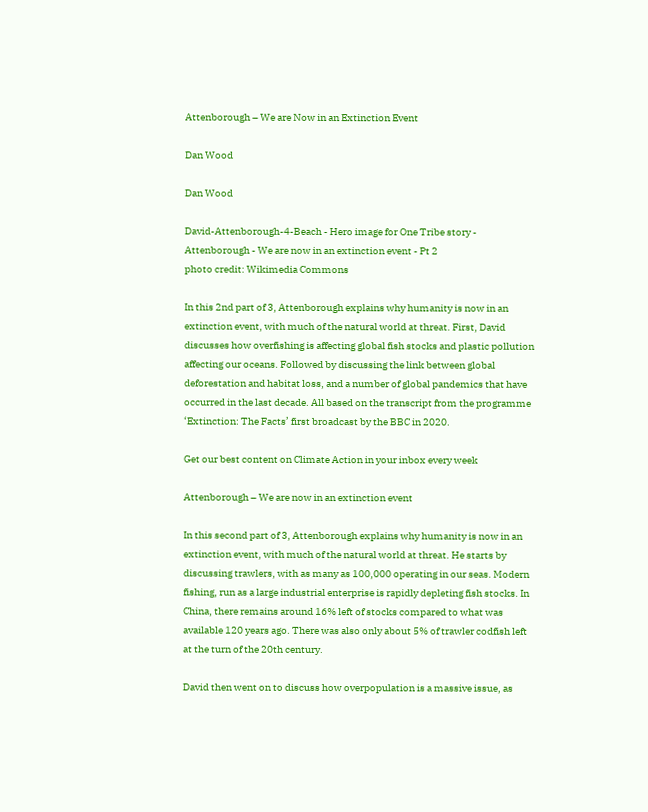Attenborough – We are Now in an Extinction Event

Dan Wood

Dan Wood

David-Attenborough-4-Beach - Hero image for One Tribe story - Attenborough - We are now in an extinction event - Pt 2
photo credit: Wikimedia Commons

In this 2nd part of 3, Attenborough explains why humanity is now in an extinction event, with much of the natural world at threat. First, David discusses how overfishing is affecting global fish stocks and plastic pollution affecting our oceans. Followed by discussing the link between global deforestation and habitat loss, and a number of global pandemics that have occurred in the last decade. All based on the transcript from the programme ‘Extinction: The Facts’ first broadcast by the BBC in 2020.

Get our best content on Climate Action in your inbox every week

Attenborough – We are now in an extinction event

In this second part of 3, Attenborough explains why humanity is now in an extinction event, with much of the natural world at threat. He starts by discussing trawlers, with as many as 100,000 operating in our seas. Modern fishing, run as a large industrial enterprise is rapidly depleting fish stocks. In China, there remains around 16% left of stocks compared to what was available 120 years ago. There was also only about 5% of trawler codfish left at the turn of the 20th century.

David then went on to discuss how overpopulation is a massive issue, as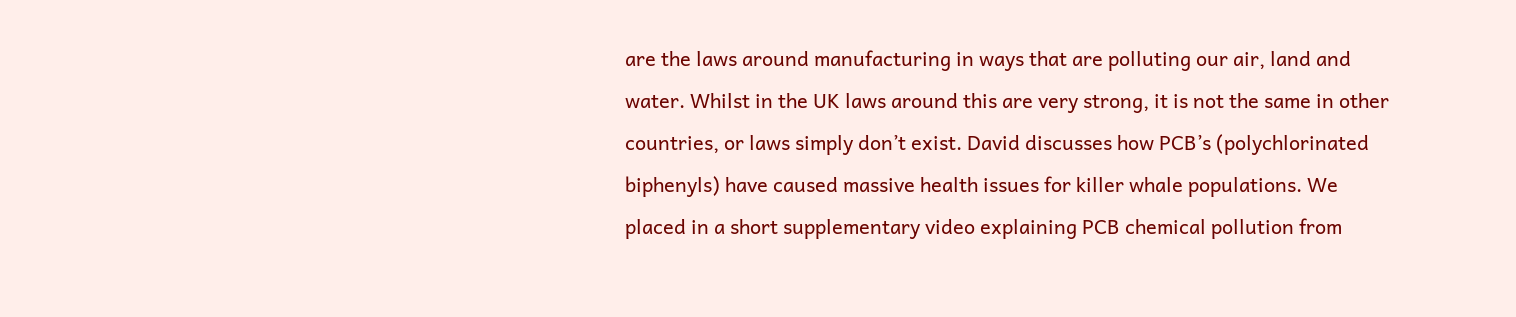are the laws around manufacturing in ways that are polluting our air, land and water. Whilst in the UK laws around this are very strong, it is not the same in other countries, or laws simply don’t exist. David discusses how PCB’s (polychlorinated biphenyls) have caused massive health issues for killer whale populations. We placed in a short supplementary video explaining PCB chemical pollution from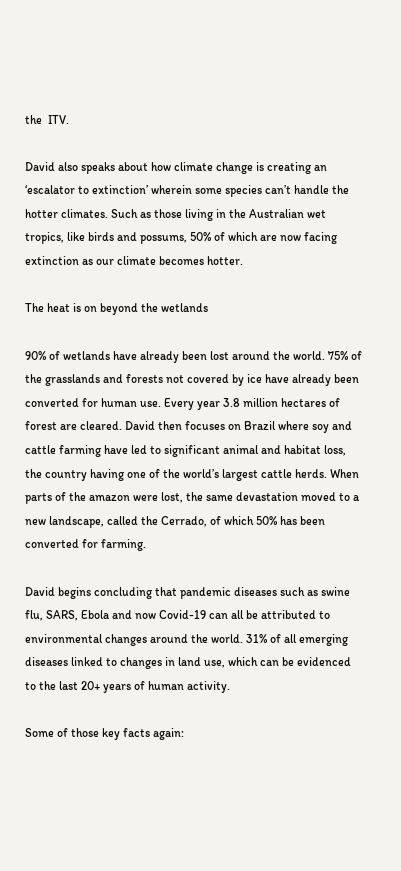the  ITV.

David also speaks about how climate change is creating an ‘escalator to extinction’ wherein some species can’t handle the hotter climates. Such as those living in the Australian wet tropics, like birds and possums, 50% of which are now facing extinction as our climate becomes hotter.

The heat is on beyond the wetlands

90% of wetlands have already been lost around the world. 75% of the grasslands and forests not covered by ice have already been converted for human use. Every year 3.8 million hectares of forest are cleared. David then focuses on Brazil where soy and cattle farming have led to significant animal and habitat loss, the country having one of the world’s largest cattle herds. When parts of the amazon were lost, the same devastation moved to a new landscape, called the Cerrado, of which 50% has been converted for farming.

David begins concluding that pandemic diseases such as swine flu, SARS, Ebola and now Covid-19 can all be attributed to environmental changes around the world. 31% of all emerging diseases linked to changes in land use, which can be evidenced to the last 20+ years of human activity.

Some of those key facts again: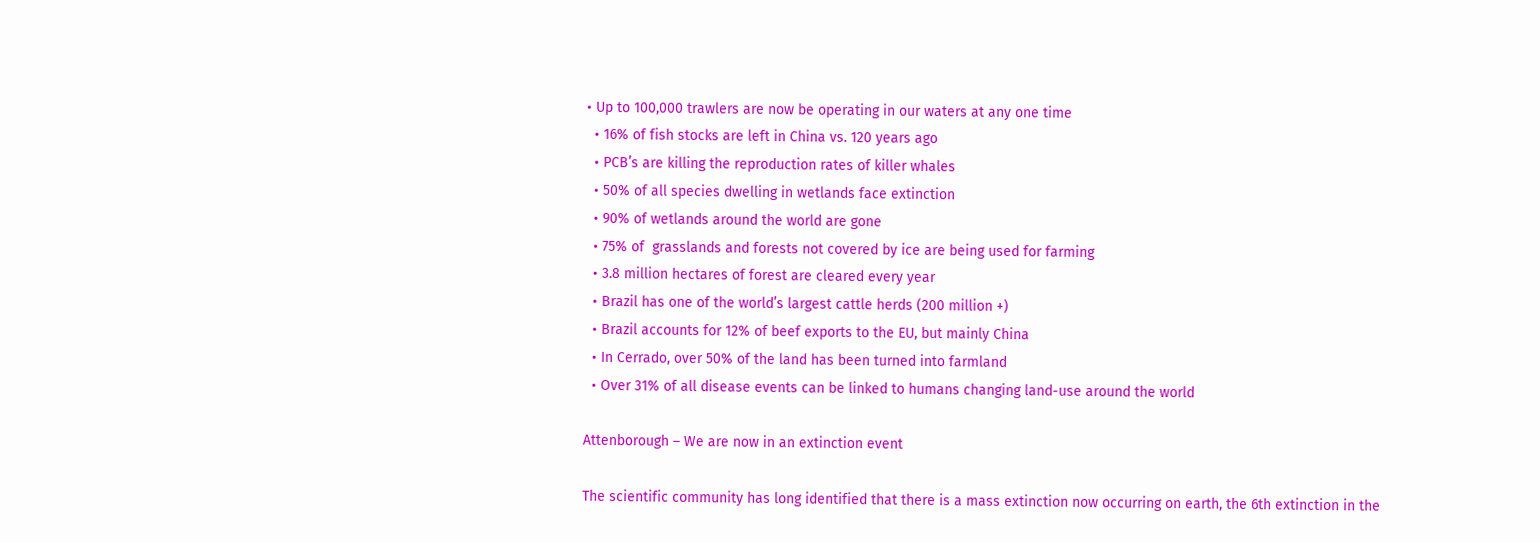• Up to 100,000 trawlers are now be operating in our waters at any one time
  • 16% of fish stocks are left in China vs. 120 years ago
  • PCB’s are killing the reproduction rates of killer whales
  • 50% of all species dwelling in wetlands face extinction
  • 90% of wetlands around the world are gone
  • 75% of  grasslands and forests not covered by ice are being used for farming
  • 3.8 million hectares of forest are cleared every year
  • Brazil has one of the world’s largest cattle herds (200 million +)
  • Brazil accounts for 12% of beef exports to the EU, but mainly China
  • In Cerrado, over 50% of the land has been turned into farmland
  • Over 31% of all disease events can be linked to humans changing land-use around the world

Attenborough – We are now in an extinction event

The scientific community has long identified that there is a mass extinction now occurring on earth, the 6th extinction in the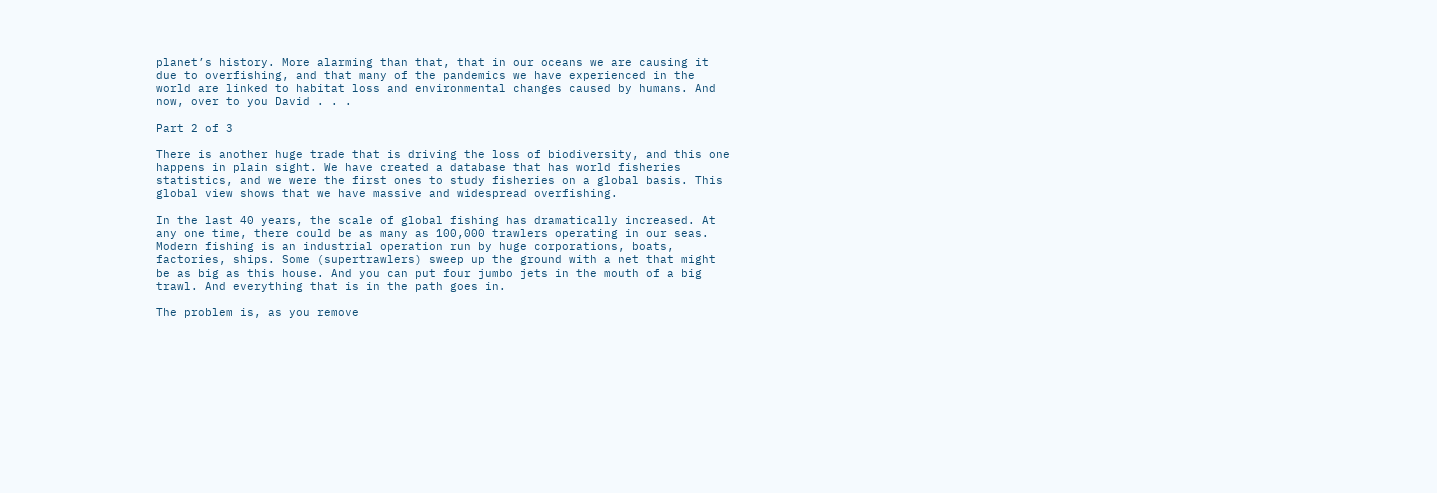planet’s history. More alarming than that, that in our oceans we are causing it due to overfishing, and that many of the pandemics we have experienced in the world are linked to habitat loss and environmental changes caused by humans. And now, over to you David . . .

Part 2 of 3

There is another huge trade that is driving the loss of biodiversity, and this one happens in plain sight. We have created a database that has world fisheries statistics, and we were the first ones to study fisheries on a global basis. This global view shows that we have massive and widespread overfishing.

In the last 40 years, the scale of global fishing has dramatically increased. At any one time, there could be as many as 100,000 trawlers operating in our seas. Modern fishing is an industrial operation run by huge corporations, boats, factories, ships. Some (supertrawlers) sweep up the ground with a net that might be as big as this house. And you can put four jumbo jets in the mouth of a big trawl. And everything that is in the path goes in.

The problem is, as you remove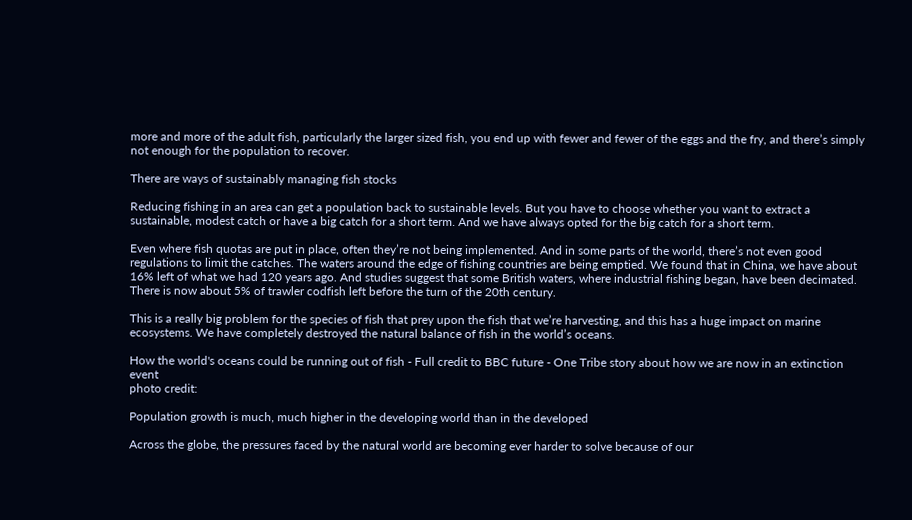more and more of the adult fish, particularly the larger sized fish, you end up with fewer and fewer of the eggs and the fry, and there’s simply not enough for the population to recover.

There are ways of sustainably managing fish stocks

Reducing fishing in an area can get a population back to sustainable levels. But you have to choose whether you want to extract a sustainable, modest catch or have a big catch for a short term. And we have always opted for the big catch for a short term.

Even where fish quotas are put in place, often they’re not being implemented. And in some parts of the world, there’s not even good regulations to limit the catches. The waters around the edge of fishing countries are being emptied. We found that in China, we have about 16% left of what we had 120 years ago. And studies suggest that some British waters, where industrial fishing began, have been decimated. There is now about 5% of trawler codfish left before the turn of the 20th century.

This is a really big problem for the species of fish that prey upon the fish that we’re harvesting, and this has a huge impact on marine ecosystems. We have completely destroyed the natural balance of fish in the world’s oceans.

How the world's oceans could be running out of fish - Full credit to BBC future - One Tribe story about how we are now in an extinction event
photo credit:

Population growth is much, much higher in the developing world than in the developed

Across the globe, the pressures faced by the natural world are becoming ever harder to solve because of our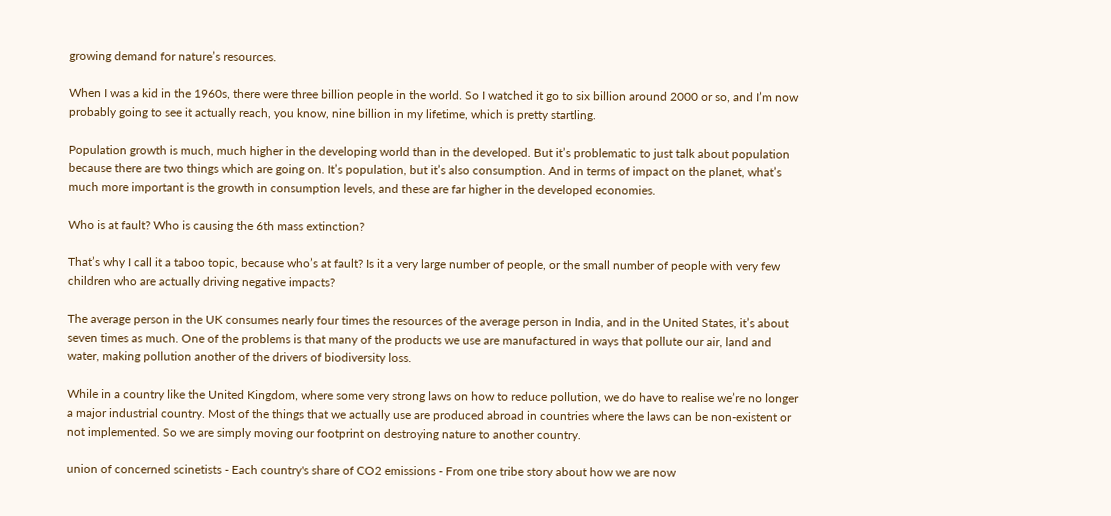growing demand for nature’s resources.

When I was a kid in the 1960s, there were three billion people in the world. So I watched it go to six billion around 2000 or so, and I’m now probably going to see it actually reach, you know, nine billion in my lifetime, which is pretty startling.

Population growth is much, much higher in the developing world than in the developed. But it’s problematic to just talk about population because there are two things which are going on. It’s population, but it’s also consumption. And in terms of impact on the planet, what’s much more important is the growth in consumption levels, and these are far higher in the developed economies.

Who is at fault? Who is causing the 6th mass extinction?

That’s why I call it a taboo topic, because who’s at fault? Is it a very large number of people, or the small number of people with very few children who are actually driving negative impacts?

The average person in the UK consumes nearly four times the resources of the average person in India, and in the United States, it’s about seven times as much. One of the problems is that many of the products we use are manufactured in ways that pollute our air, land and water, making pollution another of the drivers of biodiversity loss.

While in a country like the United Kingdom, where some very strong laws on how to reduce pollution, we do have to realise we’re no longer a major industrial country. Most of the things that we actually use are produced abroad in countries where the laws can be non-existent or not implemented. So we are simply moving our footprint on destroying nature to another country.

union of concerned scinetists - Each country's share of CO2 emissions - From one tribe story about how we are now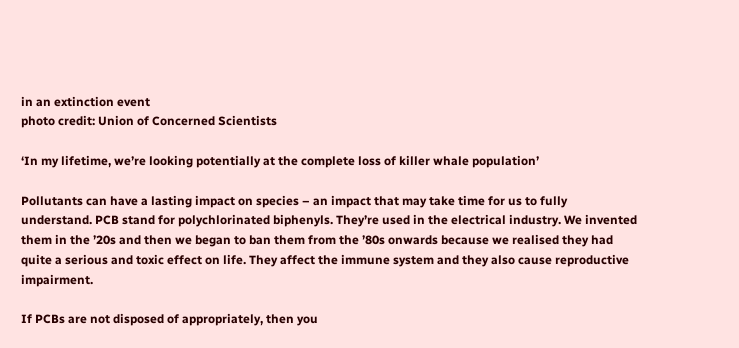in an extinction event
photo credit: Union of Concerned Scientists

‘In my lifetime, we’re looking potentially at the complete loss of killer whale population’

Pollutants can have a lasting impact on species – an impact that may take time for us to fully understand. PCB stand for polychlorinated biphenyls. They’re used in the electrical industry. We invented them in the ’20s and then we began to ban them from the ’80s onwards because we realised they had quite a serious and toxic effect on life. They affect the immune system and they also cause reproductive impairment.

If PCBs are not disposed of appropriately, then you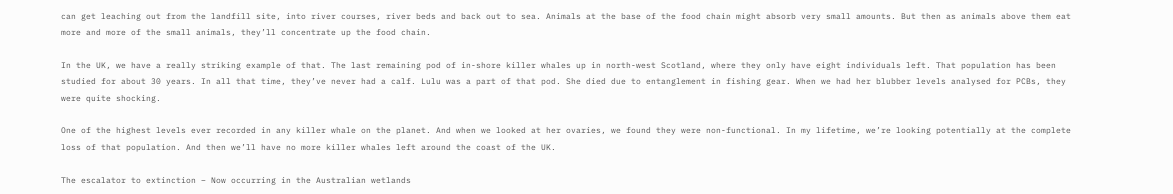can get leaching out from the landfill site, into river courses, river beds and back out to sea. Animals at the base of the food chain might absorb very small amounts. But then as animals above them eat more and more of the small animals, they’ll concentrate up the food chain.

In the UK, we have a really striking example of that. The last remaining pod of in-shore killer whales up in north-west Scotland, where they only have eight individuals left. That population has been studied for about 30 years. In all that time, they’ve never had a calf. Lulu was a part of that pod. She died due to entanglement in fishing gear. When we had her blubber levels analysed for PCBs, they were quite shocking.

One of the highest levels ever recorded in any killer whale on the planet. And when we looked at her ovaries, we found they were non-functional. In my lifetime, we’re looking potentially at the complete loss of that population. And then we’ll have no more killer whales left around the coast of the UK.

The escalator to extinction – Now occurring in the Australian wetlands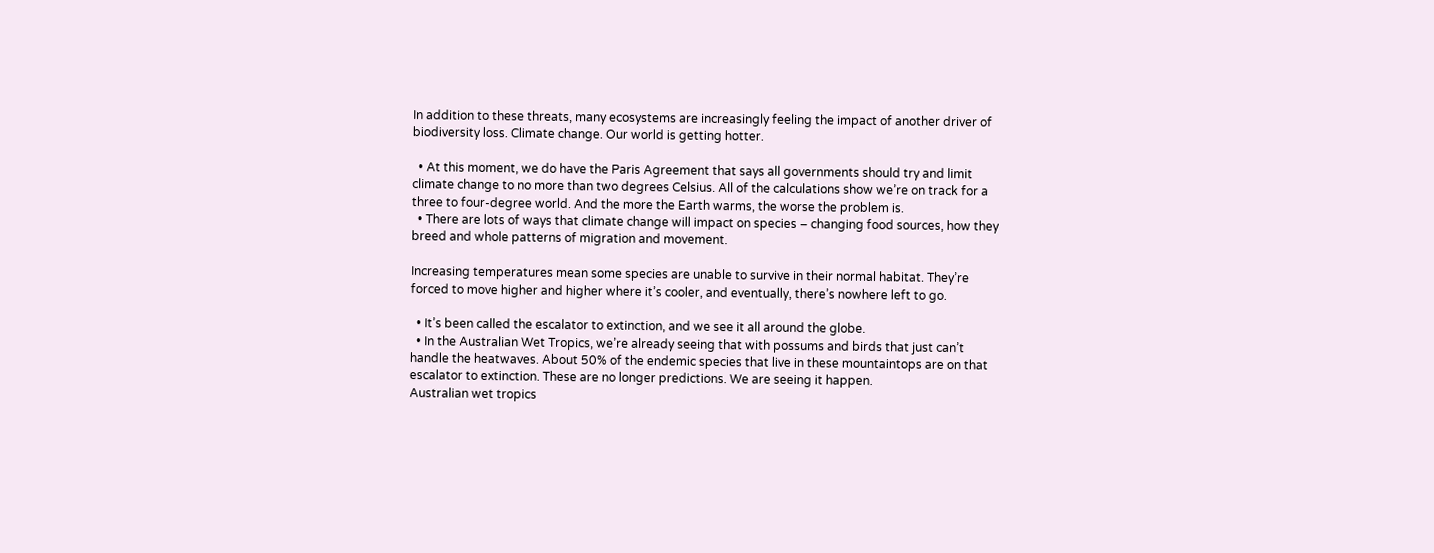In addition to these threats, many ecosystems are increasingly feeling the impact of another driver of biodiversity loss. Climate change. Our world is getting hotter.

  • At this moment, we do have the Paris Agreement that says all governments should try and limit climate change to no more than two degrees Celsius. All of the calculations show we’re on track for a three to four-degree world. And the more the Earth warms, the worse the problem is.
  • There are lots of ways that climate change will impact on species – changing food sources, how they breed and whole patterns of migration and movement.

Increasing temperatures mean some species are unable to survive in their normal habitat. They’re forced to move higher and higher where it’s cooler, and eventually, there’s nowhere left to go.

  • It’s been called the escalator to extinction, and we see it all around the globe.
  • In the Australian Wet Tropics, we’re already seeing that with possums and birds that just can’t handle the heatwaves. About 50% of the endemic species that live in these mountaintops are on that escalator to extinction. These are no longer predictions. We are seeing it happen.
Australian wet tropics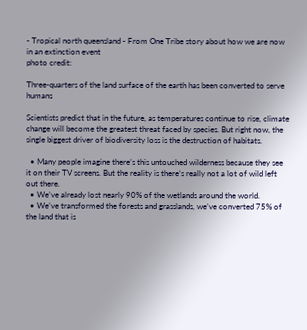- Tropical north queensland - From One Tribe story about how we are now in an extinction event
photo credit:

Three-quarters of the land surface of the earth has been converted to serve humans

Scientists predict that in the future, as temperatures continue to rise, climate change will become the greatest threat faced by species. But right now, the single biggest driver of biodiversity loss is the destruction of habitats.

  • Many people imagine there’s this untouched wilderness because they see it on their TV screens. But the reality is there’s really not a lot of wild left out there.
  • We’ve already lost nearly 90% of the wetlands around the world.
  • We’ve transformed the forests and grasslands, we’ve converted 75% of the land that is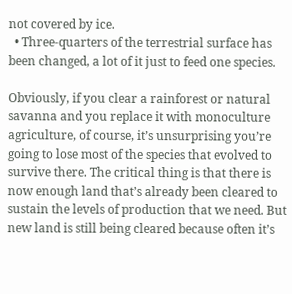not covered by ice.
  • Three-quarters of the terrestrial surface has been changed, a lot of it just to feed one species.

Obviously, if you clear a rainforest or natural savanna and you replace it with monoculture agriculture, of course, it’s unsurprising you’re going to lose most of the species that evolved to survive there. The critical thing is that there is now enough land that’s already been cleared to sustain the levels of production that we need. But new land is still being cleared because often it’s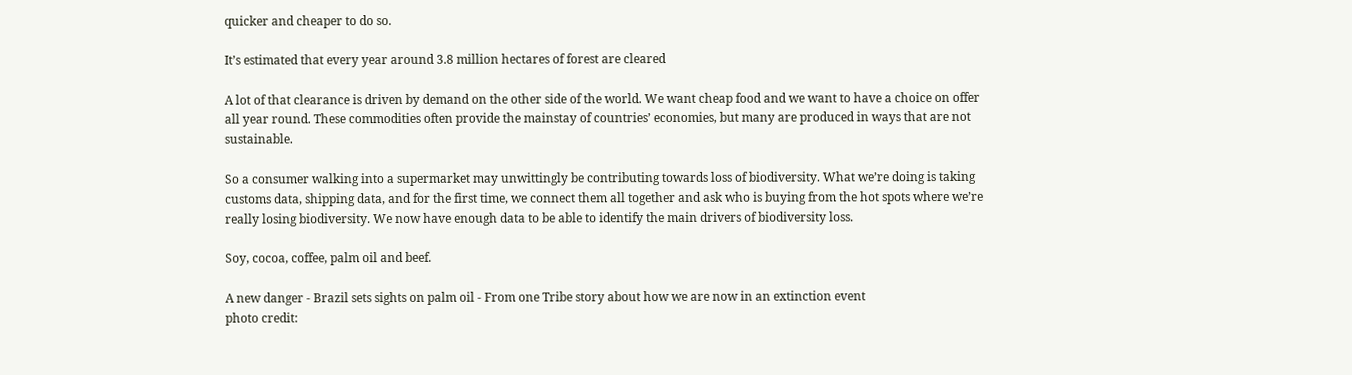quicker and cheaper to do so.

It’s estimated that every year around 3.8 million hectares of forest are cleared

A lot of that clearance is driven by demand on the other side of the world. We want cheap food and we want to have a choice on offer all year round. These commodities often provide the mainstay of countries’ economies, but many are produced in ways that are not sustainable.

So a consumer walking into a supermarket may unwittingly be contributing towards loss of biodiversity. What we’re doing is taking customs data, shipping data, and for the first time, we connect them all together and ask who is buying from the hot spots where we’re really losing biodiversity. We now have enough data to be able to identify the main drivers of biodiversity loss.

Soy, cocoa, coffee, palm oil and beef.

A new danger - Brazil sets sights on palm oil - From one Tribe story about how we are now in an extinction event
photo credit: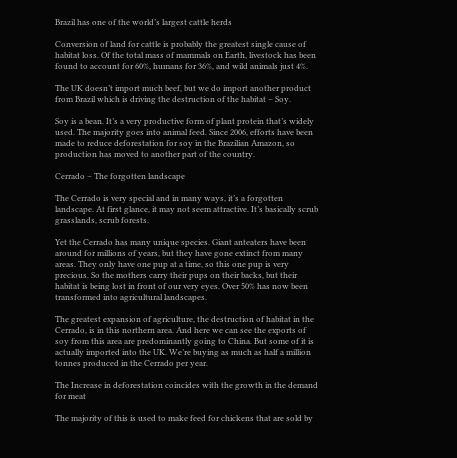Brazil has one of the world’s largest cattle herds

Conversion of land for cattle is probably the greatest single cause of habitat loss. Of the total mass of mammals on Earth, livestock has been found to account for 60%, humans for 36%, and wild animals just 4%.

The UK doesn’t import much beef, but we do import another product from Brazil which is driving the destruction of the habitat – Soy.

Soy is a bean. It’s a very productive form of plant protein that’s widely used. The majority goes into animal feed. Since 2006, efforts have been made to reduce deforestation for soy in the Brazilian Amazon, so production has moved to another part of the country.

Cerrado – The forgotten landscape

The Cerrado is very special and in many ways, it’s a forgotten landscape. At first glance, it may not seem attractive. It’s basically scrub grasslands, scrub forests.

Yet the Cerrado has many unique species. Giant anteaters have been around for millions of years, but they have gone extinct from many areas. They only have one pup at a time, so this one pup is very precious. So the mothers carry their pups on their backs, but their habitat is being lost in front of our very eyes. Over 50% has now been transformed into agricultural landscapes.

The greatest expansion of agriculture, the destruction of habitat in the Cerrado, is in this northern area. And here we can see the exports of soy from this area are predominantly going to China. But some of it is actually imported into the UK. We’re buying as much as half a million tonnes produced in the Cerrado per year.

The Increase in deforestation coincides with the growth in the demand for meat

The majority of this is used to make feed for chickens that are sold by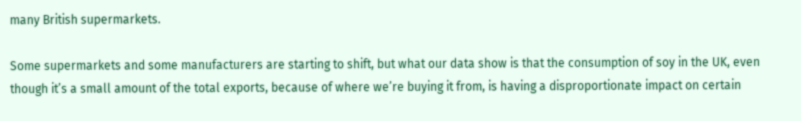many British supermarkets.

Some supermarkets and some manufacturers are starting to shift, but what our data show is that the consumption of soy in the UK, even though it’s a small amount of the total exports, because of where we’re buying it from, is having a disproportionate impact on certain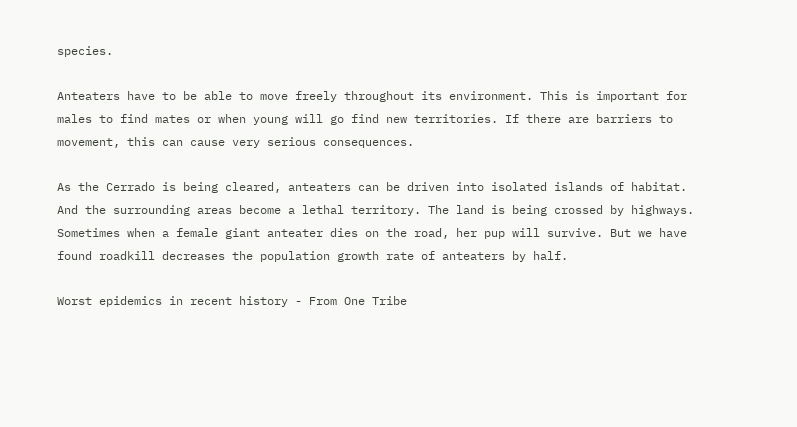species.

Anteaters have to be able to move freely throughout its environment. This is important for males to find mates or when young will go find new territories. If there are barriers to movement, this can cause very serious consequences.

As the Cerrado is being cleared, anteaters can be driven into isolated islands of habitat. And the surrounding areas become a lethal territory. The land is being crossed by highways. Sometimes when a female giant anteater dies on the road, her pup will survive. But we have found roadkill decreases the population growth rate of anteaters by half.

Worst epidemics in recent history - From One Tribe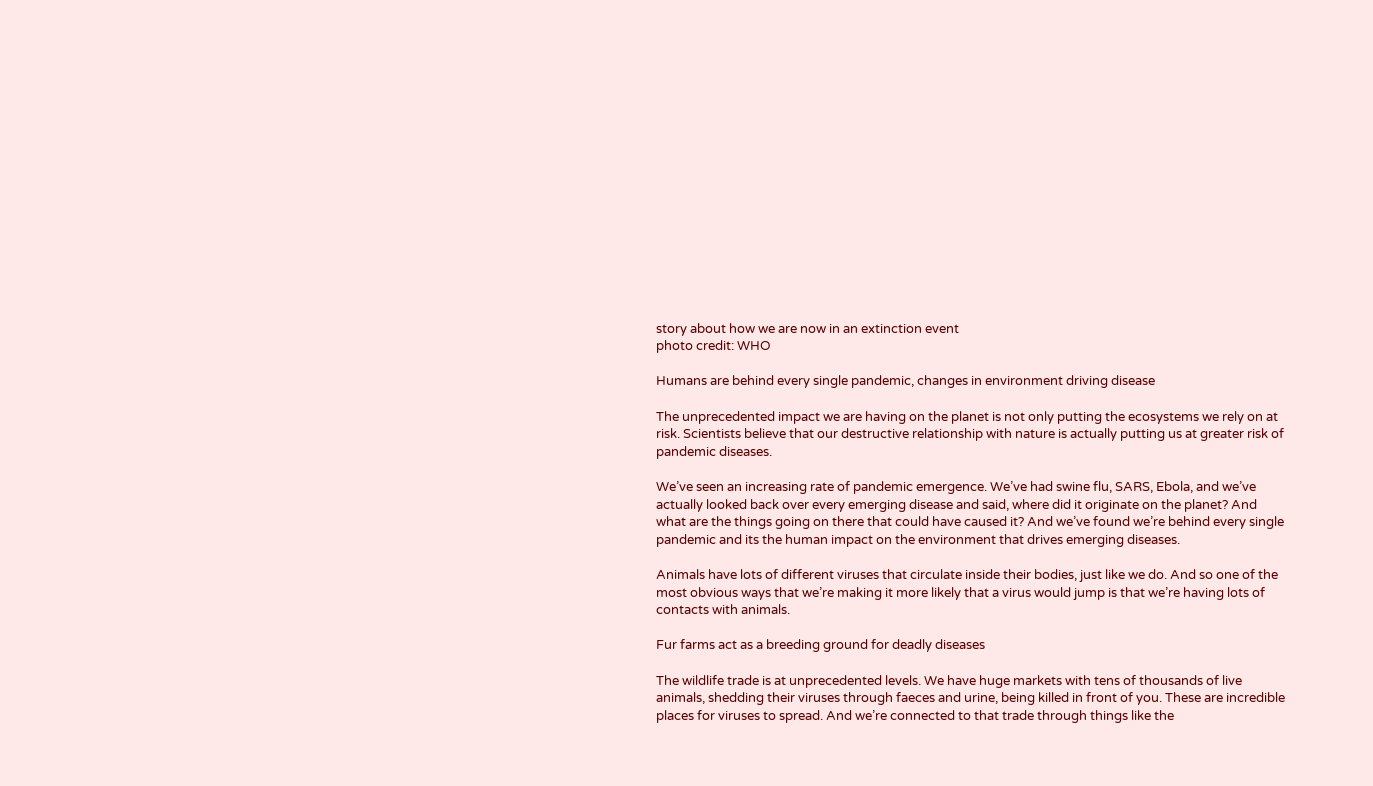story about how we are now in an extinction event
photo credit: WHO

Humans are behind every single pandemic, changes in environment driving disease

The unprecedented impact we are having on the planet is not only putting the ecosystems we rely on at risk. Scientists believe that our destructive relationship with nature is actually putting us at greater risk of pandemic diseases.

We’ve seen an increasing rate of pandemic emergence. We’ve had swine flu, SARS, Ebola, and we’ve actually looked back over every emerging disease and said, where did it originate on the planet? And what are the things going on there that could have caused it? And we’ve found we’re behind every single pandemic and its the human impact on the environment that drives emerging diseases.

Animals have lots of different viruses that circulate inside their bodies, just like we do. And so one of the most obvious ways that we’re making it more likely that a virus would jump is that we’re having lots of contacts with animals.

Fur farms act as a breeding ground for deadly diseases

The wildlife trade is at unprecedented levels. We have huge markets with tens of thousands of live animals, shedding their viruses through faeces and urine, being killed in front of you. These are incredible places for viruses to spread. And we’re connected to that trade through things like the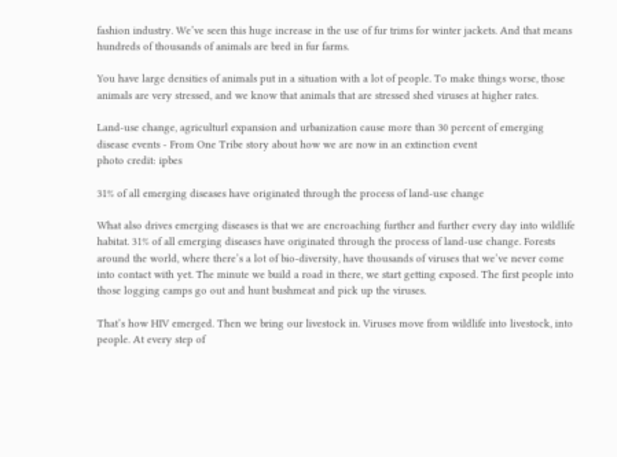fashion industry. We’ve seen this huge increase in the use of fur trims for winter jackets. And that means hundreds of thousands of animals are bred in fur farms.

You have large densities of animals put in a situation with a lot of people. To make things worse, those animals are very stressed, and we know that animals that are stressed shed viruses at higher rates.

Land-use change, agriculturl expansion and urbanization cause more than 30 percent of emerging disease events - From One Tribe story about how we are now in an extinction event
photo credit: ipbes

31% of all emerging diseases have originated through the process of land-use change

What also drives emerging diseases is that we are encroaching further and further every day into wildlife habitat. 31% of all emerging diseases have originated through the process of land-use change. Forests around the world, where there’s a lot of bio-diversity, have thousands of viruses that we’ve never come into contact with yet. The minute we build a road in there, we start getting exposed. The first people into those logging camps go out and hunt bushmeat and pick up the viruses.

That’s how HIV emerged. Then we bring our livestock in. Viruses move from wildlife into livestock, into people. At every step of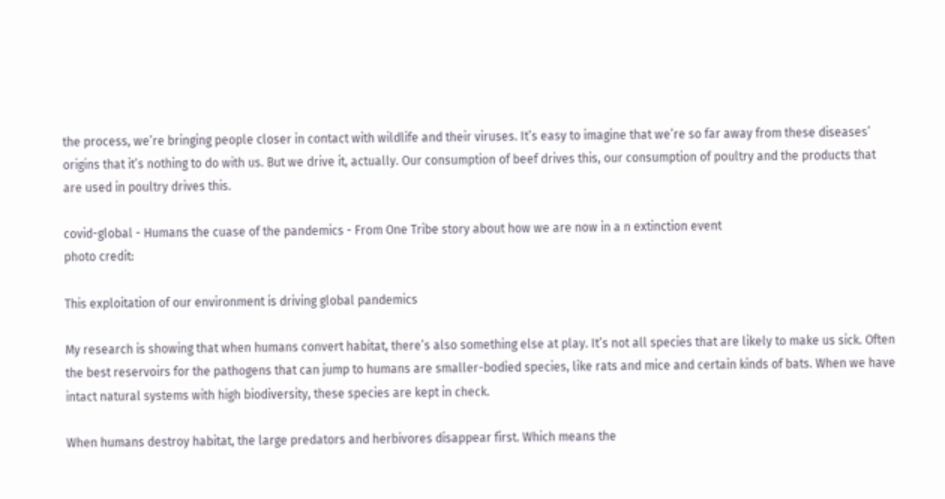the process, we’re bringing people closer in contact with wildlife and their viruses. It’s easy to imagine that we’re so far away from these diseases’ origins that it’s nothing to do with us. But we drive it, actually. Our consumption of beef drives this, our consumption of poultry and the products that are used in poultry drives this.

covid-global - Humans the cuase of the pandemics - From One Tribe story about how we are now in a n extinction event
photo credit:

This exploitation of our environment is driving global pandemics

My research is showing that when humans convert habitat, there’s also something else at play. It’s not all species that are likely to make us sick. Often the best reservoirs for the pathogens that can jump to humans are smaller-bodied species, like rats and mice and certain kinds of bats. When we have intact natural systems with high biodiversity, these species are kept in check.

When humans destroy habitat, the large predators and herbivores disappear first. Which means the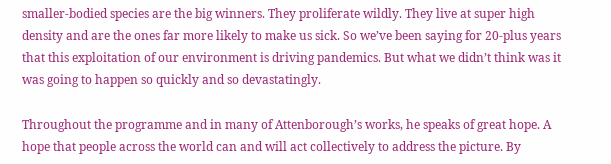smaller-bodied species are the big winners. They proliferate wildly. They live at super high density and are the ones far more likely to make us sick. So we’ve been saying for 20-plus years that this exploitation of our environment is driving pandemics. But what we didn’t think was it was going to happen so quickly and so devastatingly.

Throughout the programme and in many of Attenborough’s works, he speaks of great hope. A hope that people across the world can and will act collectively to address the picture. By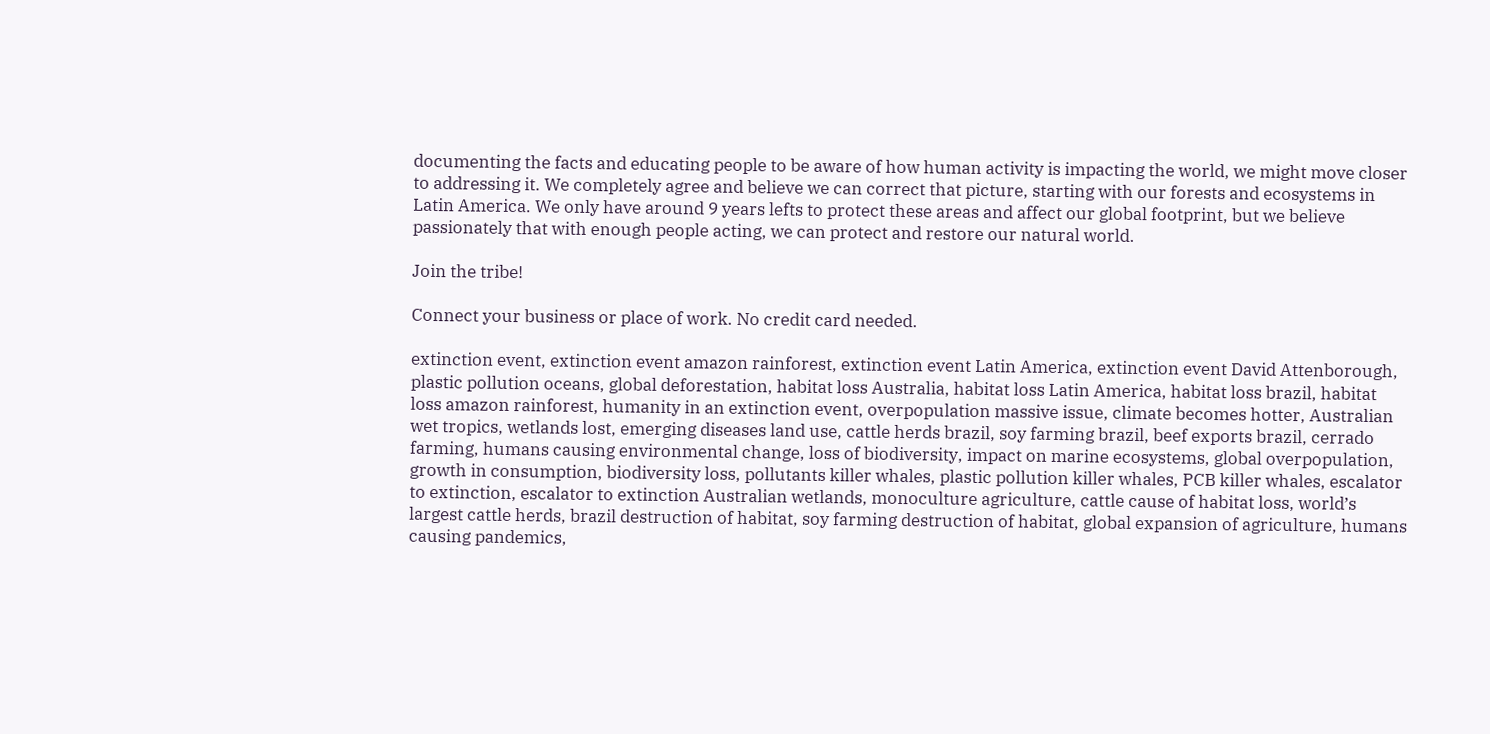documenting the facts and educating people to be aware of how human activity is impacting the world, we might move closer to addressing it. We completely agree and believe we can correct that picture, starting with our forests and ecosystems in Latin America. We only have around 9 years lefts to protect these areas and affect our global footprint, but we believe passionately that with enough people acting, we can protect and restore our natural world.

Join the tribe!

Connect your business or place of work. No credit card needed.

extinction event, extinction event amazon rainforest, extinction event Latin America, extinction event David Attenborough, plastic pollution oceans, global deforestation, habitat loss Australia, habitat loss Latin America, habitat loss brazil, habitat loss amazon rainforest, humanity in an extinction event, overpopulation massive issue, climate becomes hotter, Australian wet tropics, wetlands lost, emerging diseases land use, cattle herds brazil, soy farming brazil, beef exports brazil, cerrado farming, humans causing environmental change, loss of biodiversity, impact on marine ecosystems, global overpopulation, growth in consumption, biodiversity loss, pollutants killer whales, plastic pollution killer whales, PCB killer whales, escalator to extinction, escalator to extinction Australian wetlands, monoculture agriculture, cattle cause of habitat loss, world’s largest cattle herds, brazil destruction of habitat, soy farming destruction of habitat, global expansion of agriculture, humans causing pandemics,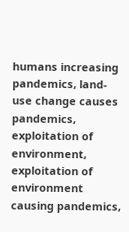humans increasing pandemics, land-use change causes pandemics, exploitation of environment, exploitation of environment causing pandemics,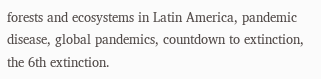forests and ecosystems in Latin America, pandemic disease, global pandemics, countdown to extinction, the 6th extinction.